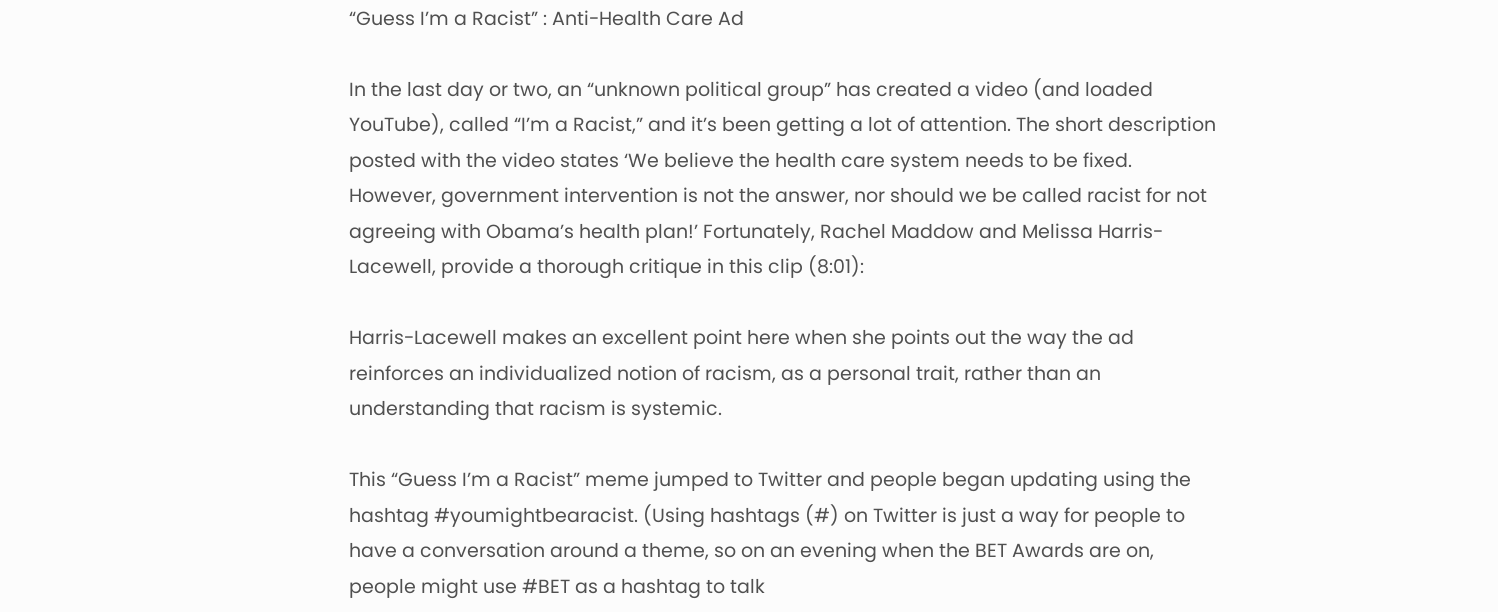“Guess I’m a Racist” : Anti-Health Care Ad

In the last day or two, an “unknown political group” has created a video (and loaded YouTube), called “I’m a Racist,” and it’s been getting a lot of attention. The short description posted with the video states ‘We believe the health care system needs to be fixed. However, government intervention is not the answer, nor should we be called racist for not agreeing with Obama’s health plan!’ Fortunately, Rachel Maddow and Melissa Harris-Lacewell, provide a thorough critique in this clip (8:01):

Harris-Lacewell makes an excellent point here when she points out the way the ad reinforces an individualized notion of racism, as a personal trait, rather than an understanding that racism is systemic.

This “Guess I’m a Racist” meme jumped to Twitter and people began updating using the hashtag #youmightbearacist. (Using hashtags (#) on Twitter is just a way for people to have a conversation around a theme, so on an evening when the BET Awards are on, people might use #BET as a hashtag to talk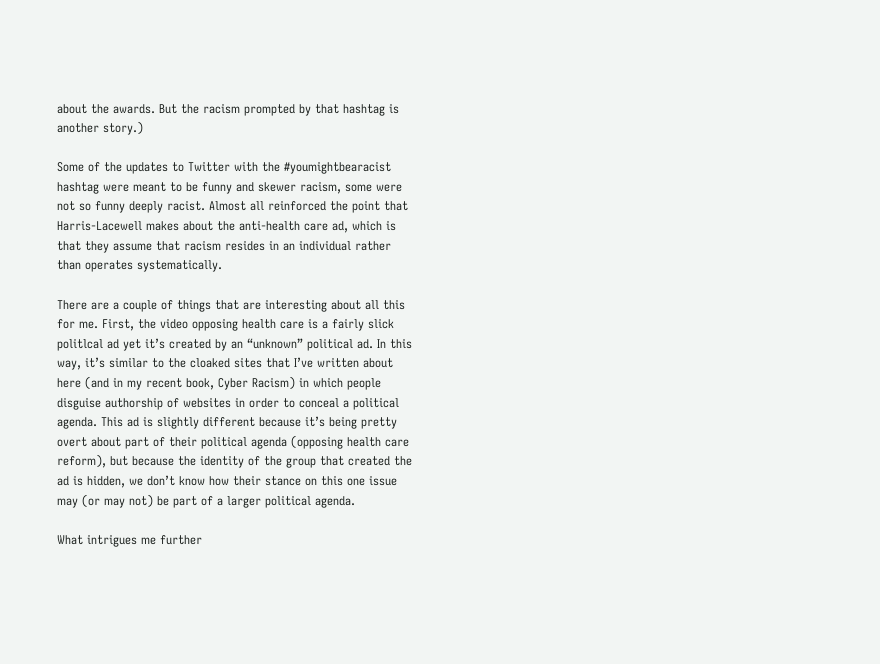about the awards. But the racism prompted by that hashtag is another story.)

Some of the updates to Twitter with the #youmightbearacist hashtag were meant to be funny and skewer racism, some were not so funny deeply racist. Almost all reinforced the point that Harris-Lacewell makes about the anti-health care ad, which is that they assume that racism resides in an individual rather than operates systematically.

There are a couple of things that are interesting about all this for me. First, the video opposing health care is a fairly slick politlcal ad yet it’s created by an “unknown” political ad. In this way, it’s similar to the cloaked sites that I’ve written about here (and in my recent book, Cyber Racism) in which people disguise authorship of websites in order to conceal a political agenda. This ad is slightly different because it’s being pretty overt about part of their political agenda (opposing health care reform), but because the identity of the group that created the ad is hidden, we don’t know how their stance on this one issue may (or may not) be part of a larger political agenda.

What intrigues me further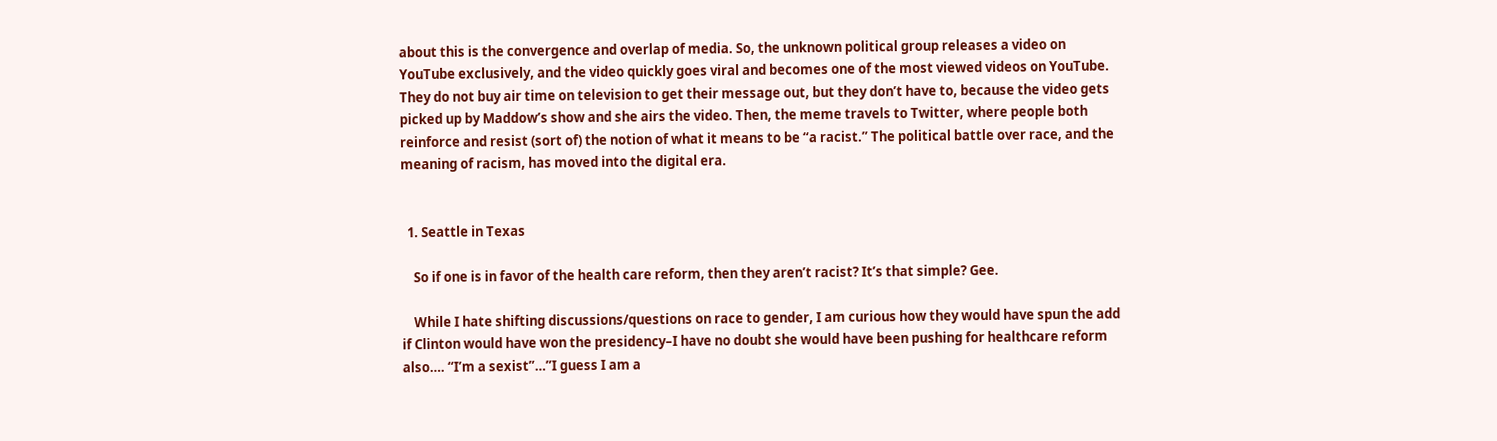about this is the convergence and overlap of media. So, the unknown political group releases a video on YouTube exclusively, and the video quickly goes viral and becomes one of the most viewed videos on YouTube. They do not buy air time on television to get their message out, but they don’t have to, because the video gets picked up by Maddow’s show and she airs the video. Then, the meme travels to Twitter, where people both reinforce and resist (sort of) the notion of what it means to be “a racist.” The political battle over race, and the meaning of racism, has moved into the digital era.


  1. Seattle in Texas

    So if one is in favor of the health care reform, then they aren’t racist? It’s that simple? Gee.

    While I hate shifting discussions/questions on race to gender, I am curious how they would have spun the add if Clinton would have won the presidency–I have no doubt she would have been pushing for healthcare reform also…. “I’m a sexist”…”I guess I am a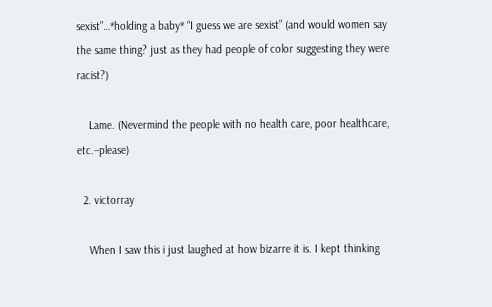sexist”…*holding a baby* “I guess we are sexist” (and would women say the same thing? just as they had people of color suggesting they were racist?)

    Lame. (Nevermind the people with no health care, poor healthcare, etc.–please)

  2. victorray

    When I saw this i just laughed at how bizarre it is. I kept thinking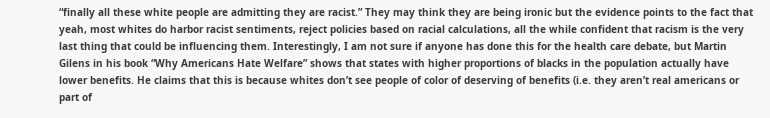“finally all these white people are admitting they are racist.” They may think they are being ironic but the evidence points to the fact that yeah, most whites do harbor racist sentiments, reject policies based on racial calculations, all the while confident that racism is the very last thing that could be influencing them. Interestingly, I am not sure if anyone has done this for the health care debate, but Martin Gilens in his book “Why Americans Hate Welfare” shows that states with higher proportions of blacks in the population actually have lower benefits. He claims that this is because whites don’t see people of color of deserving of benefits (i.e. they aren’t real americans or part of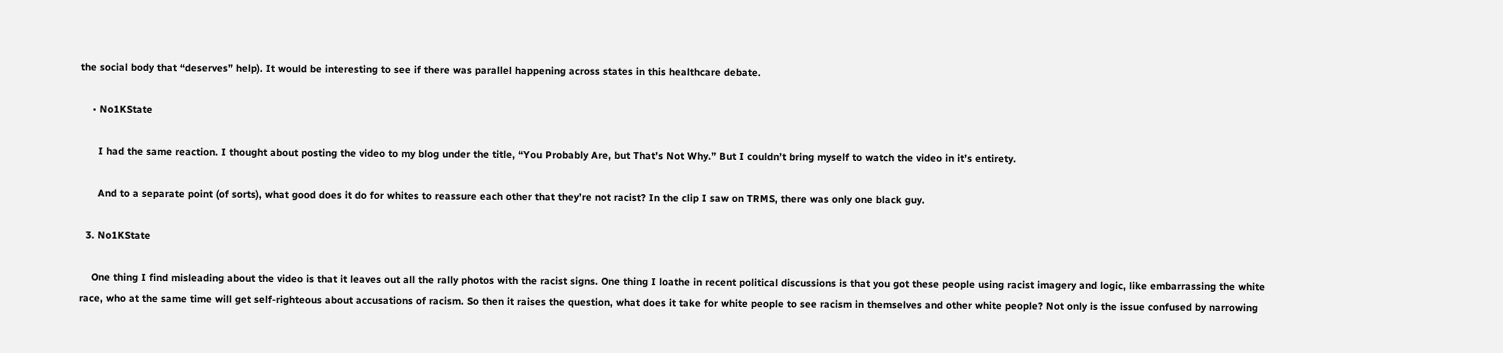the social body that “deserves” help). It would be interesting to see if there was parallel happening across states in this healthcare debate.

    • No1KState

      I had the same reaction. I thought about posting the video to my blog under the title, “You Probably Are, but That’s Not Why.” But I couldn’t bring myself to watch the video in it’s entirety.

      And to a separate point (of sorts), what good does it do for whites to reassure each other that they’re not racist? In the clip I saw on TRMS, there was only one black guy.

  3. No1KState

    One thing I find misleading about the video is that it leaves out all the rally photos with the racist signs. One thing I loathe in recent political discussions is that you got these people using racist imagery and logic, like embarrassing the white race, who at the same time will get self-righteous about accusations of racism. So then it raises the question, what does it take for white people to see racism in themselves and other white people? Not only is the issue confused by narrowing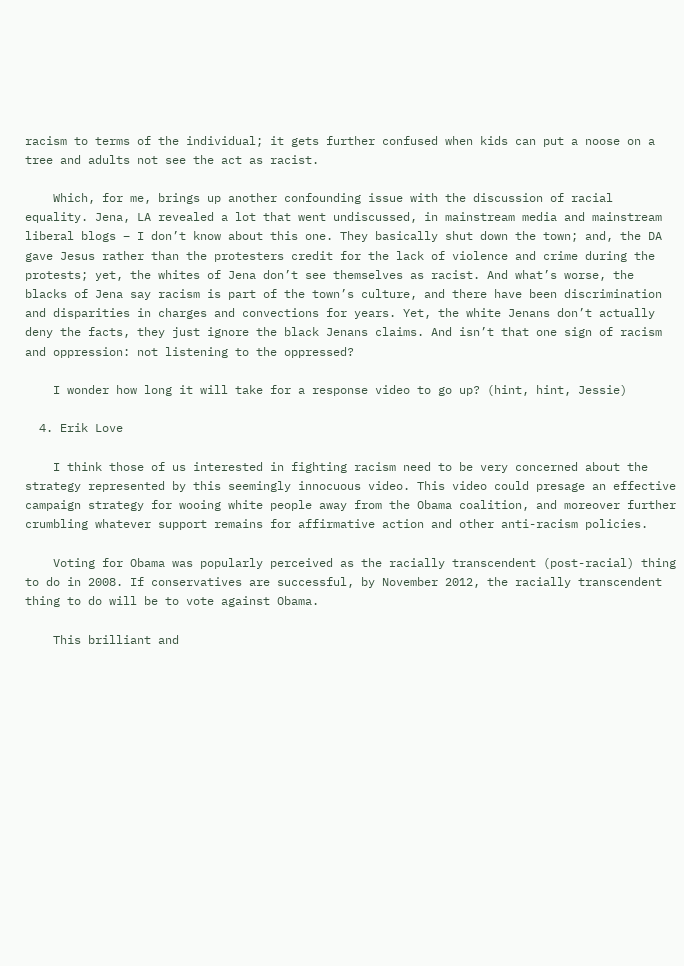racism to terms of the individual; it gets further confused when kids can put a noose on a tree and adults not see the act as racist.

    Which, for me, brings up another confounding issue with the discussion of racial equality. Jena, LA revealed a lot that went undiscussed, in mainstream media and mainstream liberal blogs – I don’t know about this one. They basically shut down the town; and, the DA gave Jesus rather than the protesters credit for the lack of violence and crime during the protests; yet, the whites of Jena don’t see themselves as racist. And what’s worse, the blacks of Jena say racism is part of the town’s culture, and there have been discrimination and disparities in charges and convections for years. Yet, the white Jenans don’t actually deny the facts, they just ignore the black Jenans claims. And isn’t that one sign of racism and oppression: not listening to the oppressed?

    I wonder how long it will take for a response video to go up? (hint, hint, Jessie)

  4. Erik Love

    I think those of us interested in fighting racism need to be very concerned about the strategy represented by this seemingly innocuous video. This video could presage an effective campaign strategy for wooing white people away from the Obama coalition, and moreover further crumbling whatever support remains for affirmative action and other anti-racism policies.

    Voting for Obama was popularly perceived as the racially transcendent (post-racial) thing to do in 2008. If conservatives are successful, by November 2012, the racially transcendent thing to do will be to vote against Obama.

    This brilliant and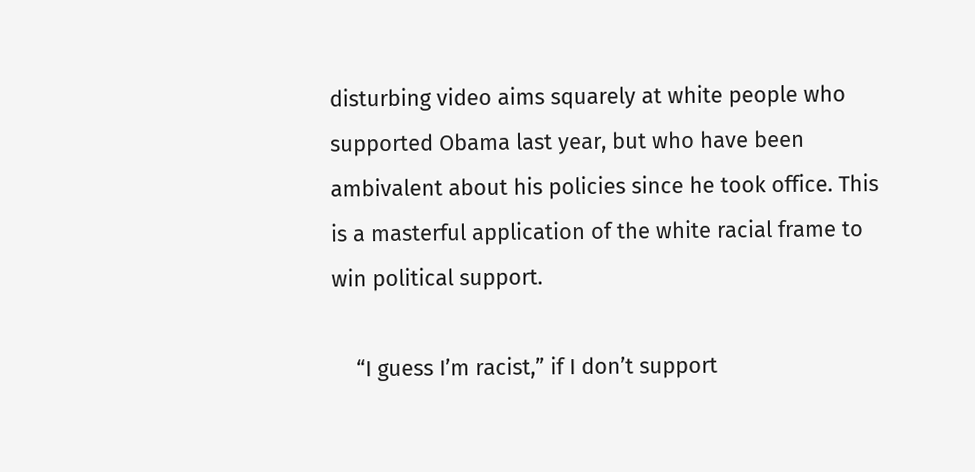disturbing video aims squarely at white people who supported Obama last year, but who have been ambivalent about his policies since he took office. This is a masterful application of the white racial frame to win political support.

    “I guess I’m racist,” if I don’t support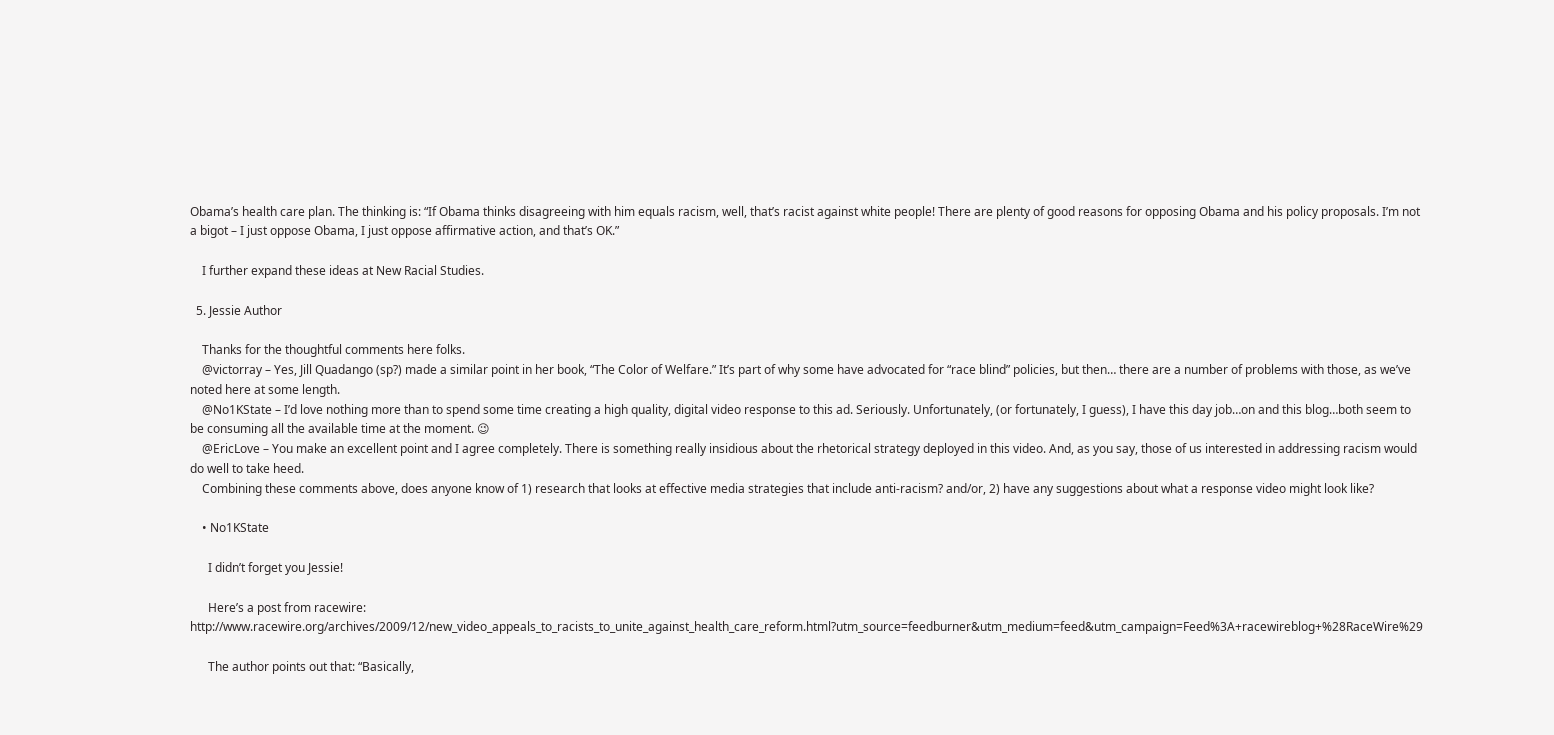Obama’s health care plan. The thinking is: “If Obama thinks disagreeing with him equals racism, well, that’s racist against white people! There are plenty of good reasons for opposing Obama and his policy proposals. I’m not a bigot – I just oppose Obama, I just oppose affirmative action, and that’s OK.”

    I further expand these ideas at New Racial Studies.

  5. Jessie Author

    Thanks for the thoughtful comments here folks.
    @victorray – Yes, Jill Quadango (sp?) made a similar point in her book, “The Color of Welfare.” It’s part of why some have advocated for “race blind” policies, but then… there are a number of problems with those, as we’ve noted here at some length.
    @No1KState – I’d love nothing more than to spend some time creating a high quality, digital video response to this ad. Seriously. Unfortunately, (or fortunately, I guess), I have this day job…on and this blog…both seem to be consuming all the available time at the moment. 😉
    @EricLove – You make an excellent point and I agree completely. There is something really insidious about the rhetorical strategy deployed in this video. And, as you say, those of us interested in addressing racism would do well to take heed.
    Combining these comments above, does anyone know of 1) research that looks at effective media strategies that include anti-racism? and/or, 2) have any suggestions about what a response video might look like?

    • No1KState

      I didn’t forget you Jessie!

      Here’s a post from racewire: http://www.racewire.org/archives/2009/12/new_video_appeals_to_racists_to_unite_against_health_care_reform.html?utm_source=feedburner&utm_medium=feed&utm_campaign=Feed%3A+racewireblog+%28RaceWire%29

      The author points out that: “Basically,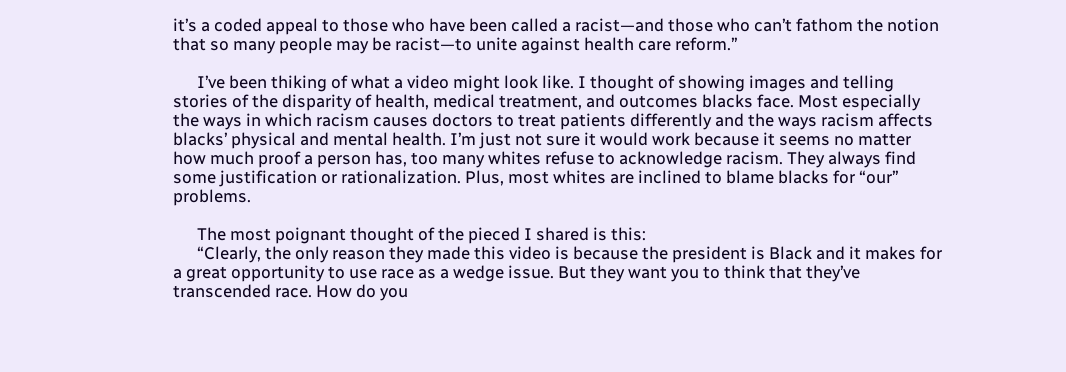it’s a coded appeal to those who have been called a racist—and those who can’t fathom the notion that so many people may be racist—to unite against health care reform.”

      I’ve been thiking of what a video might look like. I thought of showing images and telling stories of the disparity of health, medical treatment, and outcomes blacks face. Most especially the ways in which racism causes doctors to treat patients differently and the ways racism affects blacks’ physical and mental health. I’m just not sure it would work because it seems no matter how much proof a person has, too many whites refuse to acknowledge racism. They always find some justification or rationalization. Plus, most whites are inclined to blame blacks for “our” problems.

      The most poignant thought of the pieced I shared is this:
      “Clearly, the only reason they made this video is because the president is Black and it makes for a great opportunity to use race as a wedge issue. But they want you to think that they’ve transcended race. How do you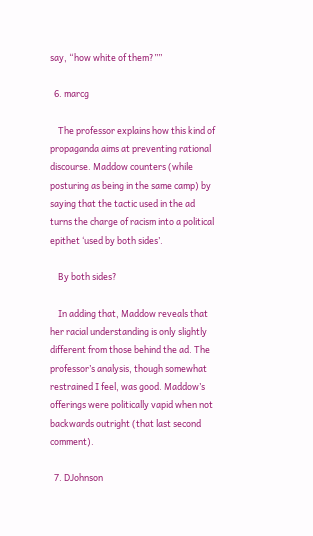say, “how white of them?””

  6. marcg

    The professor explains how this kind of propaganda aims at preventing rational discourse. Maddow counters (while posturing as being in the same camp) by saying that the tactic used in the ad turns the charge of racism into a political epithet ‘used by both sides’.

    By both sides?

    In adding that, Maddow reveals that her racial understanding is only slightly different from those behind the ad. The professor’s analysis, though somewhat restrained I feel, was good. Maddow’s offerings were politically vapid when not backwards outright (that last second comment).

  7. DJohnson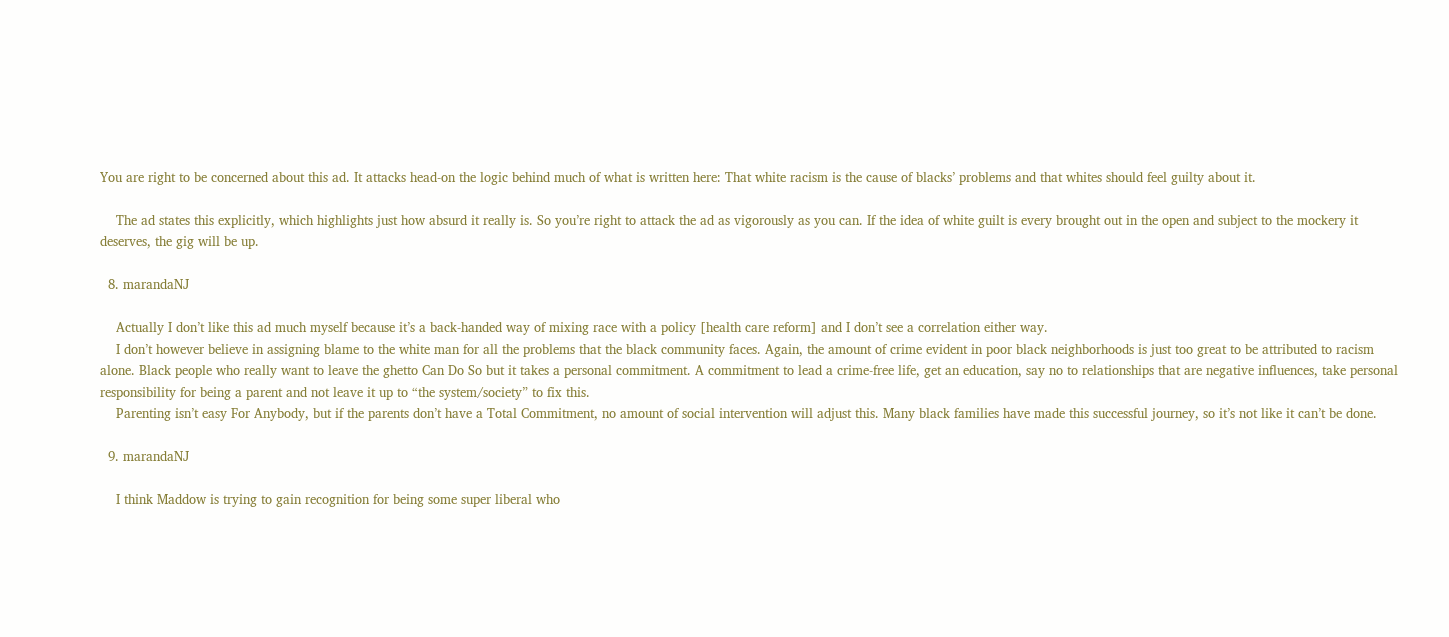You are right to be concerned about this ad. It attacks head-on the logic behind much of what is written here: That white racism is the cause of blacks’ problems and that whites should feel guilty about it.

    The ad states this explicitly, which highlights just how absurd it really is. So you’re right to attack the ad as vigorously as you can. If the idea of white guilt is every brought out in the open and subject to the mockery it deserves, the gig will be up.

  8. marandaNJ

    Actually I don’t like this ad much myself because it’s a back-handed way of mixing race with a policy [health care reform] and I don’t see a correlation either way.
    I don’t however believe in assigning blame to the white man for all the problems that the black community faces. Again, the amount of crime evident in poor black neighborhoods is just too great to be attributed to racism alone. Black people who really want to leave the ghetto Can Do So but it takes a personal commitment. A commitment to lead a crime-free life, get an education, say no to relationships that are negative influences, take personal responsibility for being a parent and not leave it up to “the system/society” to fix this.
    Parenting isn’t easy For Anybody, but if the parents don’t have a Total Commitment, no amount of social intervention will adjust this. Many black families have made this successful journey, so it’s not like it can’t be done.

  9. marandaNJ

    I think Maddow is trying to gain recognition for being some super liberal who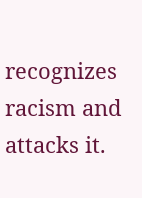recognizes racism and attacks it.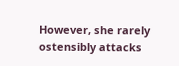However, she rarely ostensibly attacks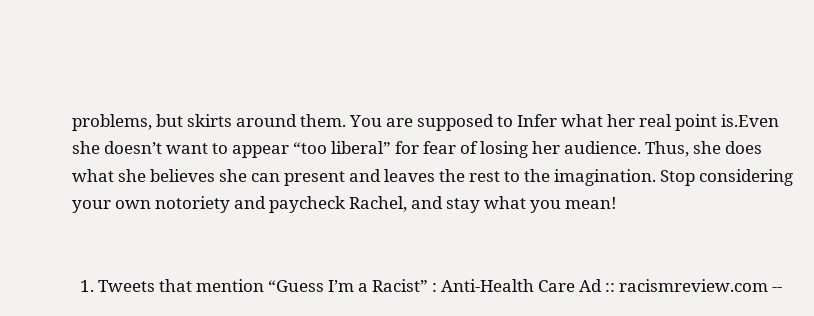problems, but skirts around them. You are supposed to Infer what her real point is.Even she doesn’t want to appear “too liberal” for fear of losing her audience. Thus, she does what she believes she can present and leaves the rest to the imagination. Stop considering your own notoriety and paycheck Rachel, and stay what you mean!


  1. Tweets that mention “Guess I’m a Racist” : Anti-Health Care Ad :: racismreview.com --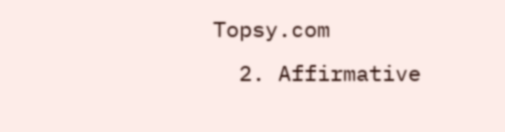Topsy.com
  2. Affirmative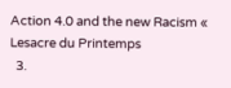Action 4.0 and the new Racism « Lesacre du Printemps
  3.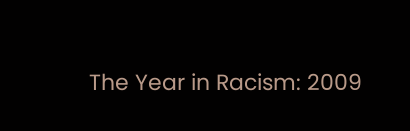The Year in Racism: 2009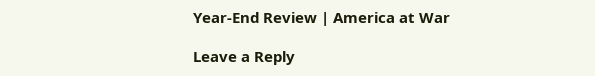Year-End Review | America at War

Leave a Reply